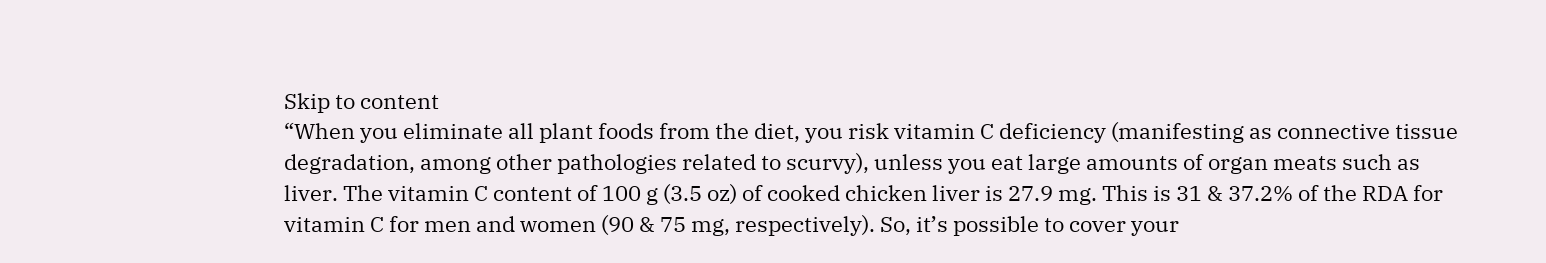Skip to content
“When you eliminate all plant foods from the diet, you risk vitamin C deficiency (manifesting as connective tissue degradation, among other pathologies related to scurvy), unless you eat large amounts of organ meats such as liver. The vitamin C content of 100 g (3.5 oz) of cooked chicken liver is 27.9 mg. This is 31 & 37.2% of the RDA for vitamin C for men and women (90 & 75 mg, respectively). So, it’s possible to cover your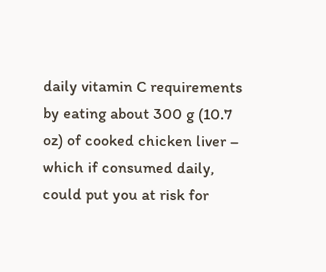daily vitamin C requirements by eating about 300 g (10.7 oz) of cooked chicken liver – which if consumed daily, could put you at risk for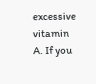excessive vitamin A. If you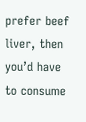prefer beef liver, then you’d have to consume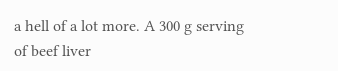a hell of a lot more. A 300 g serving of beef liver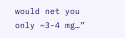would net you only ~3-4 mg…”